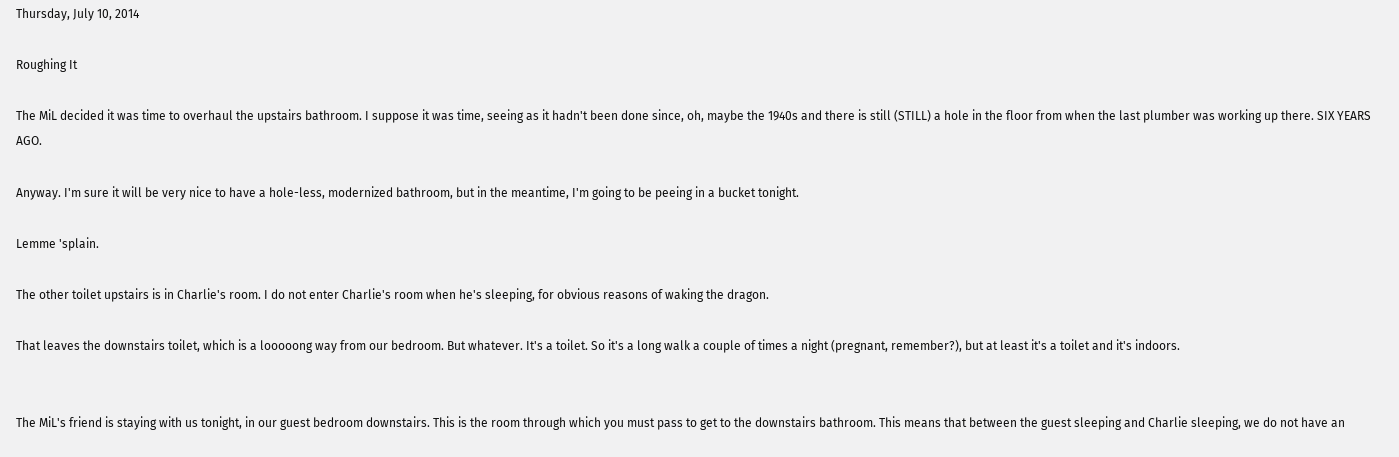Thursday, July 10, 2014

Roughing It

The MiL decided it was time to overhaul the upstairs bathroom. I suppose it was time, seeing as it hadn't been done since, oh, maybe the 1940s and there is still (STILL) a hole in the floor from when the last plumber was working up there. SIX YEARS AGO.

Anyway. I'm sure it will be very nice to have a hole-less, modernized bathroom, but in the meantime, I'm going to be peeing in a bucket tonight.

Lemme 'splain.

The other toilet upstairs is in Charlie's room. I do not enter Charlie's room when he's sleeping, for obvious reasons of waking the dragon.

That leaves the downstairs toilet, which is a looooong way from our bedroom. But whatever. It's a toilet. So it's a long walk a couple of times a night (pregnant, remember?), but at least it's a toilet and it's indoors.


The MiL's friend is staying with us tonight, in our guest bedroom downstairs. This is the room through which you must pass to get to the downstairs bathroom. This means that between the guest sleeping and Charlie sleeping, we do not have an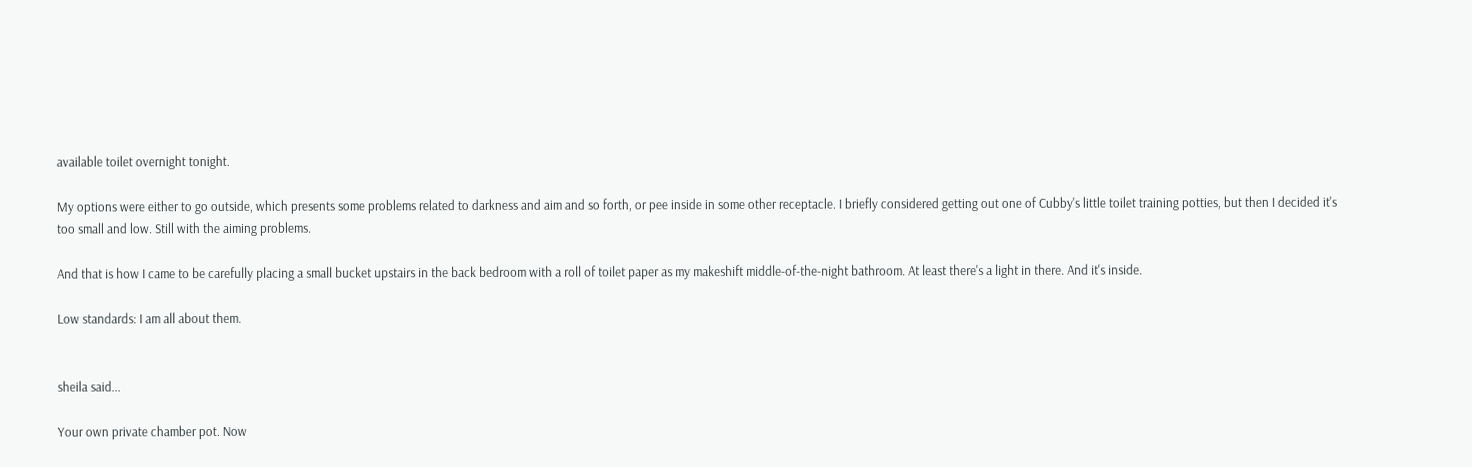available toilet overnight tonight.

My options were either to go outside, which presents some problems related to darkness and aim and so forth, or pee inside in some other receptacle. I briefly considered getting out one of Cubby's little toilet training potties, but then I decided it's too small and low. Still with the aiming problems.

And that is how I came to be carefully placing a small bucket upstairs in the back bedroom with a roll of toilet paper as my makeshift middle-of-the-night bathroom. At least there's a light in there. And it's inside.

Low standards: I am all about them.


sheila said...

Your own private chamber pot. Now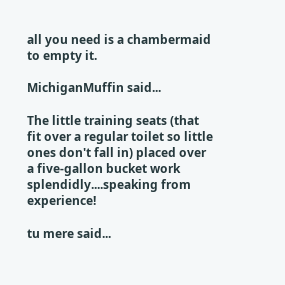all you need is a chambermaid to empty it.

MichiganMuffin said...

The little training seats (that fit over a regular toilet so little ones don't fall in) placed over a five-gallon bucket work splendidly....speaking from experience!

tu mere said...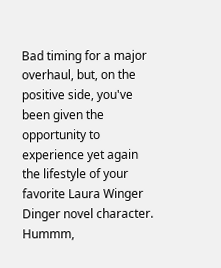Bad timing for a major overhaul, but, on the positive side, you've been given the opportunity to experience yet again the lifestyle of your favorite Laura Winger Dinger novel character. Hummm,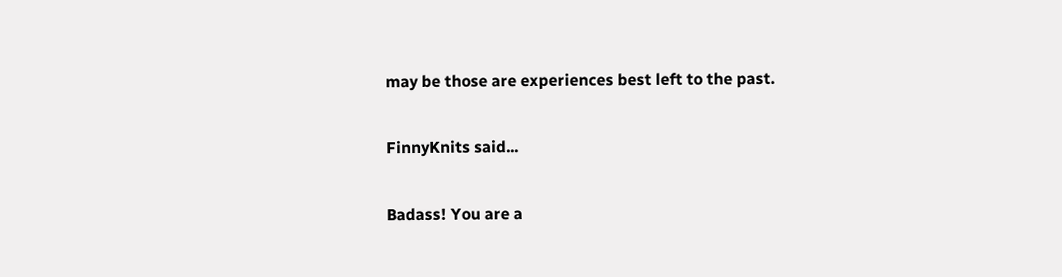may be those are experiences best left to the past.

FinnyKnits said...

Badass! You are a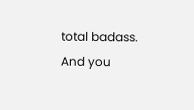total badass. And you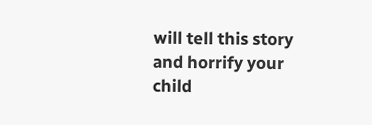will tell this story and horrify your child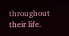throughout their life.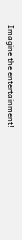Imagine the entertainment!